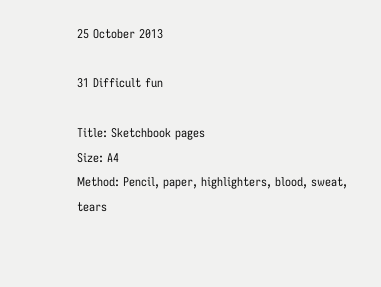25 October 2013

31 Difficult fun

Title: Sketchbook pages
Size: A4
Method: Pencil, paper, highlighters, blood, sweat, tears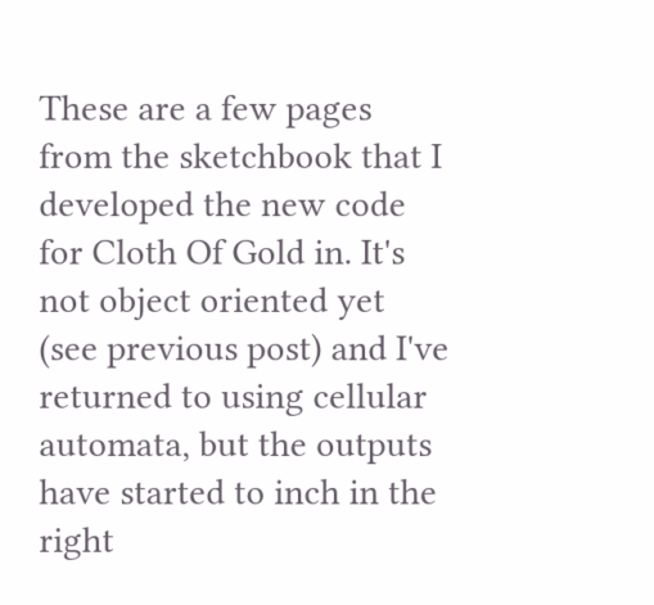These are a few pages from the sketchbook that I developed the new code for Cloth Of Gold in. It's not object oriented yet (see previous post) and I've returned to using cellular automata, but the outputs have started to inch in the right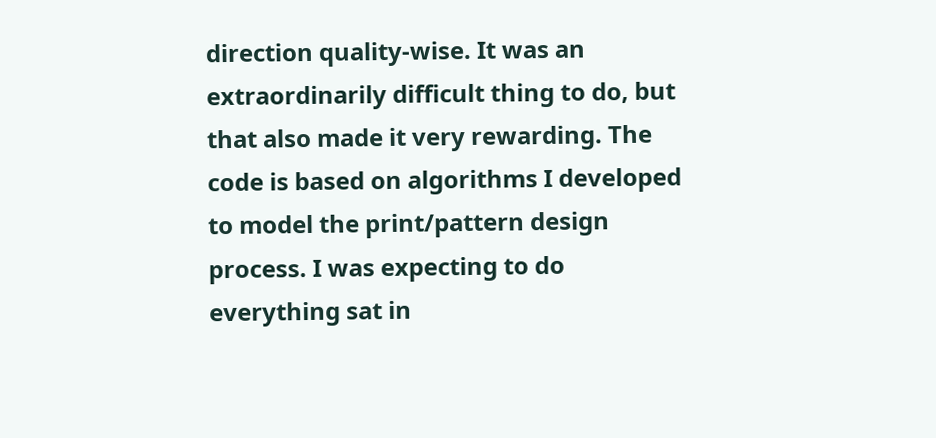direction quality-wise. It was an extraordinarily difficult thing to do, but that also made it very rewarding. The code is based on algorithms I developed to model the print/pattern design process. I was expecting to do everything sat in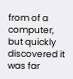from of a computer, but quickly discovered it was far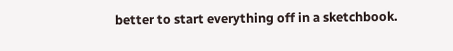better to start everything off in a sketchbook.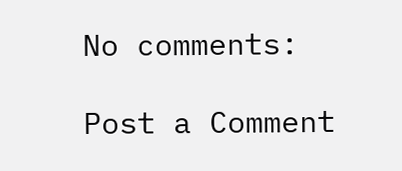No comments:

Post a Comment